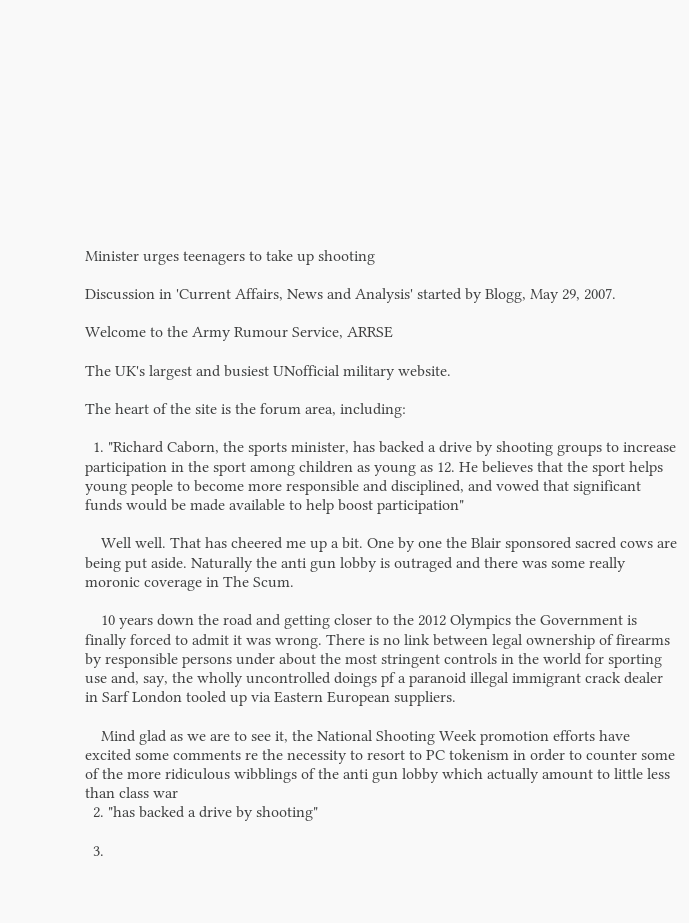Minister urges teenagers to take up shooting

Discussion in 'Current Affairs, News and Analysis' started by Blogg, May 29, 2007.

Welcome to the Army Rumour Service, ARRSE

The UK's largest and busiest UNofficial military website.

The heart of the site is the forum area, including:

  1. "Richard Caborn, the sports minister, has backed a drive by shooting groups to increase participation in the sport among children as young as 12. He believes that the sport helps young people to become more responsible and disciplined, and vowed that significant funds would be made available to help boost participation"

    Well well. That has cheered me up a bit. One by one the Blair sponsored sacred cows are being put aside. Naturally the anti gun lobby is outraged and there was some really moronic coverage in The Scum.

    10 years down the road and getting closer to the 2012 Olympics the Government is finally forced to admit it was wrong. There is no link between legal ownership of firearms by responsible persons under about the most stringent controls in the world for sporting use and, say, the wholly uncontrolled doings pf a paranoid illegal immigrant crack dealer in Sarf London tooled up via Eastern European suppliers.

    Mind glad as we are to see it, the National Shooting Week promotion efforts have excited some comments re the necessity to resort to PC tokenism in order to counter some of the more ridiculous wibblings of the anti gun lobby which actually amount to little less than class war
  2. "has backed a drive by shooting"

  3.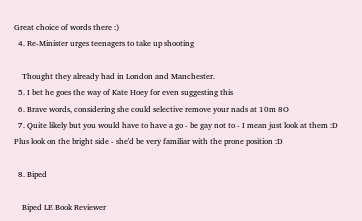Great choice of words there :)
  4. Re-Minister urges teenagers to take up shooting

    Thought they already had in London and Manchester.
  5. I bet he goes the way of Kate Hoey for even suggesting this
  6. Brave words, considering she could selective remove your nads at 10m 8O
  7. Quite likely but you would have to have a go - be gay not to - I mean just look at them :D Plus look on the bright side - she'd be very familiar with the prone position :D

  8. Biped

    Biped LE Book Reviewer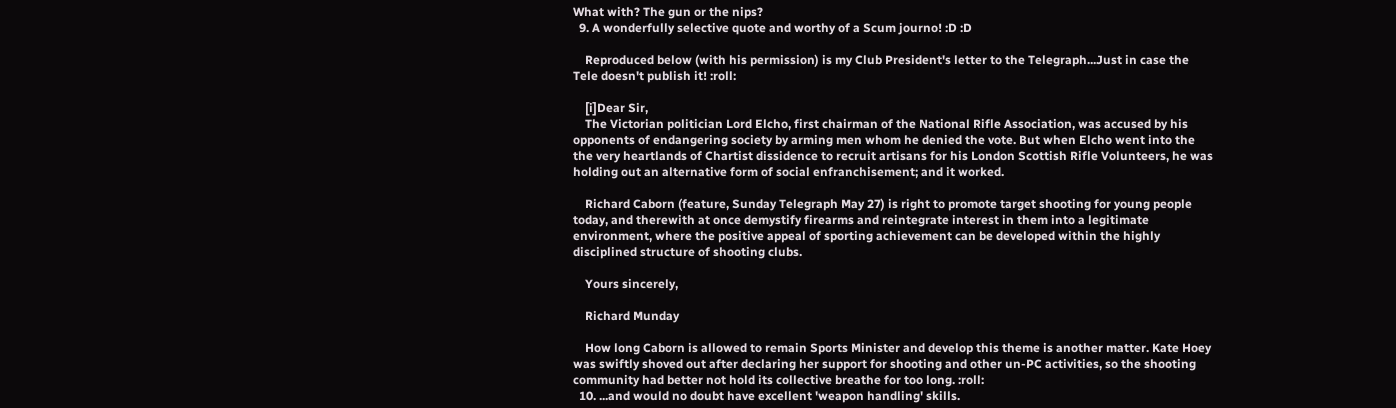What with? The gun or the nips?
  9. A wonderfully selective quote and worthy of a Scum journo! :D :D

    Reproduced below (with his permission) is my Club President's letter to the Telegraph...Just in case the Tele doesn't publish it! :roll:

    [i]Dear Sir,
    The Victorian politician Lord Elcho, first chairman of the National Rifle Association, was accused by his opponents of endangering society by arming men whom he denied the vote. But when Elcho went into the the very heartlands of Chartist dissidence to recruit artisans for his London Scottish Rifle Volunteers, he was holding out an alternative form of social enfranchisement; and it worked.

    Richard Caborn (feature, Sunday Telegraph May 27) is right to promote target shooting for young people today, and therewith at once demystify firearms and reintegrate interest in them into a legitimate environment, where the positive appeal of sporting achievement can be developed within the highly disciplined structure of shooting clubs.

    Yours sincerely,

    Richard Munday

    How long Caborn is allowed to remain Sports Minister and develop this theme is another matter. Kate Hoey was swiftly shoved out after declaring her support for shooting and other un-PC activities, so the shooting community had better not hold its collective breathe for too long. :roll:
  10. ...and would no doubt have excellent 'weapon handling' skills.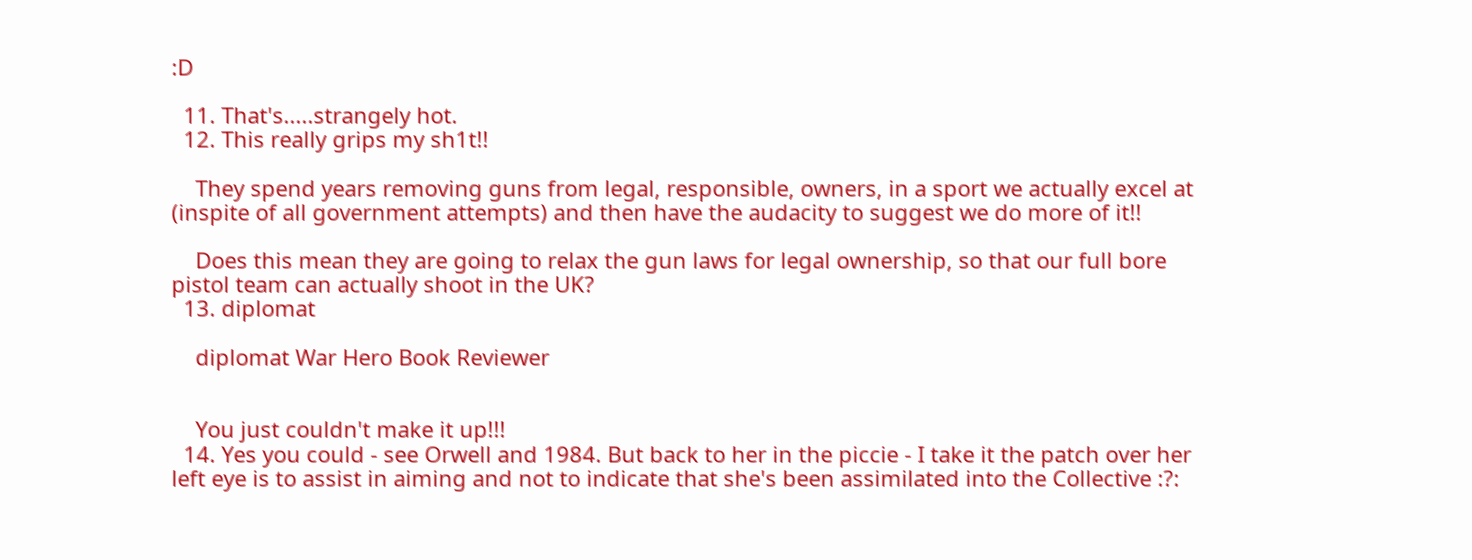:D

  11. That's.....strangely hot.
  12. This really grips my sh1t!!

    They spend years removing guns from legal, responsible, owners, in a sport we actually excel at (inspite of all government attempts) and then have the audacity to suggest we do more of it!!

    Does this mean they are going to relax the gun laws for legal ownership, so that our full bore pistol team can actually shoot in the UK?
  13. diplomat

    diplomat War Hero Book Reviewer


    You just couldn't make it up!!!
  14. Yes you could - see Orwell and 1984. But back to her in the piccie - I take it the patch over her left eye is to assist in aiming and not to indicate that she's been assimilated into the Collective :?: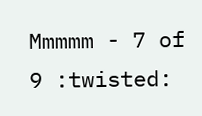Mmmmm - 7 of 9 :twisted: